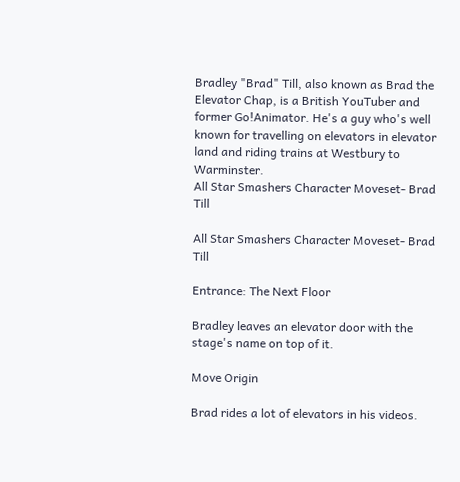Bradley "Brad" Till, also known as Brad the Elevator Chap, is a British YouTuber and former Go!Animator. He's a guy who's well known for travelling on elevators in elevator land and riding trains at Westbury to Warminster.
All Star Smashers Character Moveset- Brad Till

All Star Smashers Character Moveset- Brad Till

Entrance: The Next Floor

Bradley leaves an elevator door with the stage's name on top of it.

Move Origin

Brad rides a lot of elevators in his videos.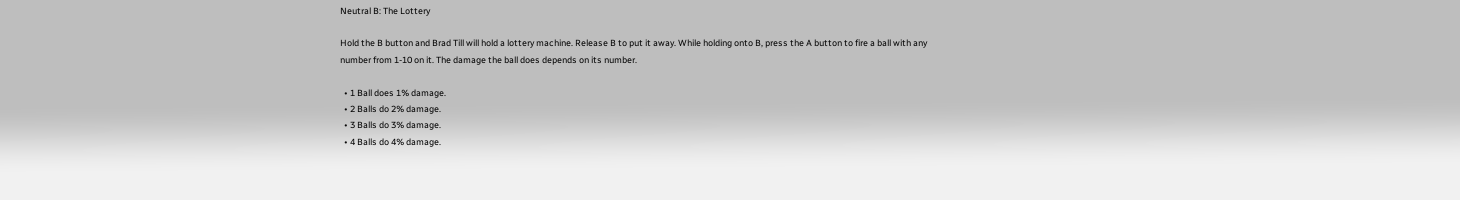Neutral B: The Lottery

Hold the B button and Brad Till will hold a lottery machine. Release B to put it away. While holding onto B, press the A button to fire a ball with any number from 1-10 on it. The damage the ball does depends on its number.

  • 1 Ball does 1% damage.
  • 2 Balls do 2% damage.
  • 3 Balls do 3% damage.
  • 4 Balls do 4% damage.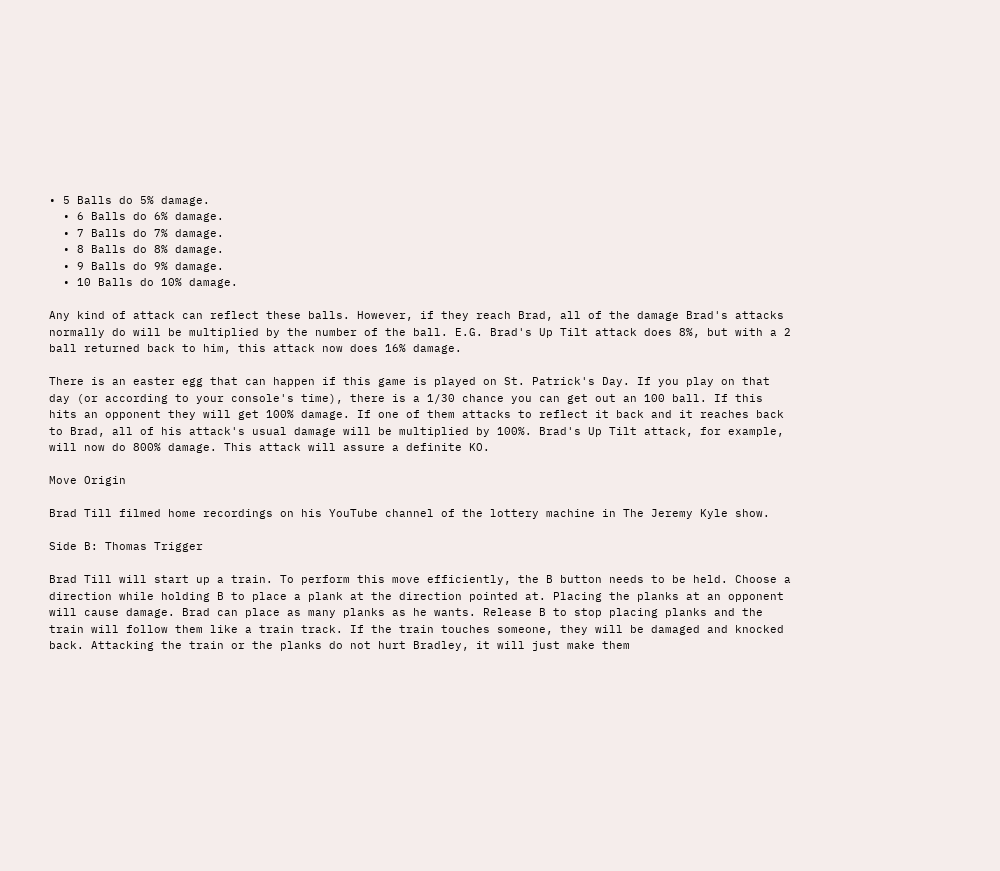• 5 Balls do 5% damage.
  • 6 Balls do 6% damage.
  • 7 Balls do 7% damage.
  • 8 Balls do 8% damage.
  • 9 Balls do 9% damage.
  • 10 Balls do 10% damage.

Any kind of attack can reflect these balls. However, if they reach Brad, all of the damage Brad's attacks normally do will be multiplied by the number of the ball. E.G. Brad's Up Tilt attack does 8%, but with a 2 ball returned back to him, this attack now does 16% damage.

There is an easter egg that can happen if this game is played on St. Patrick's Day. If you play on that day (or according to your console's time), there is a 1/30 chance you can get out an 100 ball. If this hits an opponent they will get 100% damage. If one of them attacks to reflect it back and it reaches back to Brad, all of his attack's usual damage will be multiplied by 100%. Brad's Up Tilt attack, for example, will now do 800% damage. This attack will assure a definite KO.

Move Origin

Brad Till filmed home recordings on his YouTube channel of the lottery machine in The Jeremy Kyle show.

Side B: Thomas Trigger

Brad Till will start up a train. To perform this move efficiently, the B button needs to be held. Choose a direction while holding B to place a plank at the direction pointed at. Placing the planks at an opponent will cause damage. Brad can place as many planks as he wants. Release B to stop placing planks and the train will follow them like a train track. If the train touches someone, they will be damaged and knocked back. Attacking the train or the planks do not hurt Bradley, it will just make them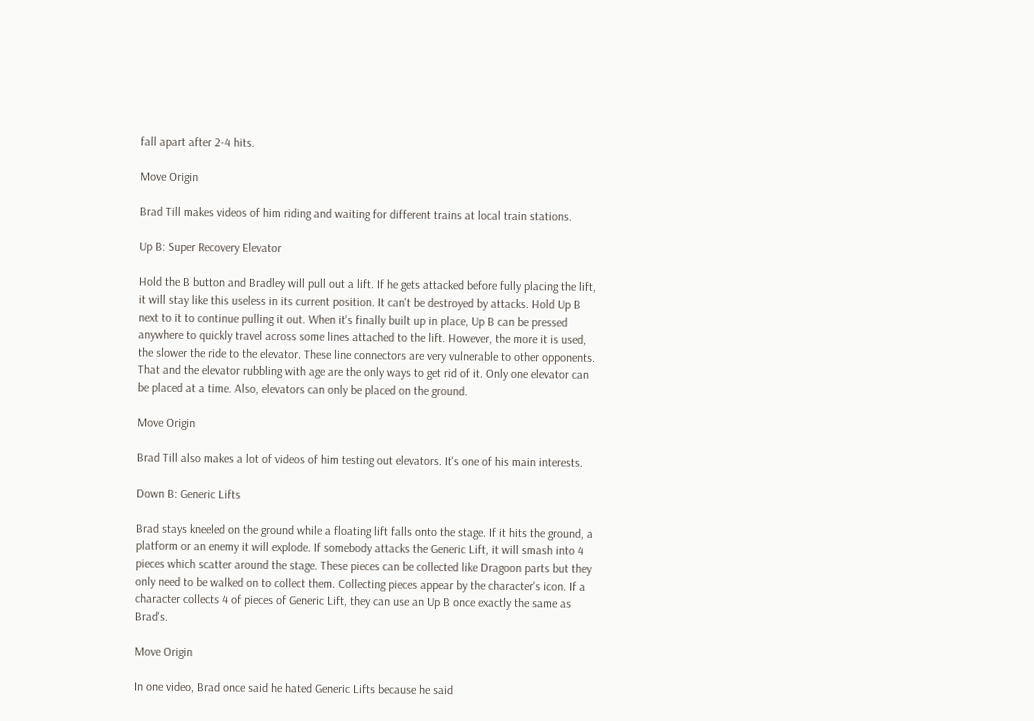fall apart after 2-4 hits.

Move Origin

Brad Till makes videos of him riding and waiting for different trains at local train stations.

Up B: Super Recovery Elevator

Hold the B button and Bradley will pull out a lift. If he gets attacked before fully placing the lift, it will stay like this useless in its current position. It can't be destroyed by attacks. Hold Up B next to it to continue pulling it out. When it's finally built up in place, Up B can be pressed anywhere to quickly travel across some lines attached to the lift. However, the more it is used, the slower the ride to the elevator. These line connectors are very vulnerable to other opponents. That and the elevator rubbling with age are the only ways to get rid of it. Only one elevator can be placed at a time. Also, elevators can only be placed on the ground.

Move Origin

Brad Till also makes a lot of videos of him testing out elevators. It's one of his main interests.

Down B: Generic Lifts

Brad stays kneeled on the ground while a floating lift falls onto the stage. If it hits the ground, a platform or an enemy it will explode. If somebody attacks the Generic Lift, it will smash into 4 pieces which scatter around the stage. These pieces can be collected like Dragoon parts but they  only need to be walked on to collect them. Collecting pieces appear by the character's icon. If a character collects 4 of pieces of Generic Lift, they can use an Up B once exactly the same as Brad's.

Move Origin

In one video, Brad once said he hated Generic Lifts because he said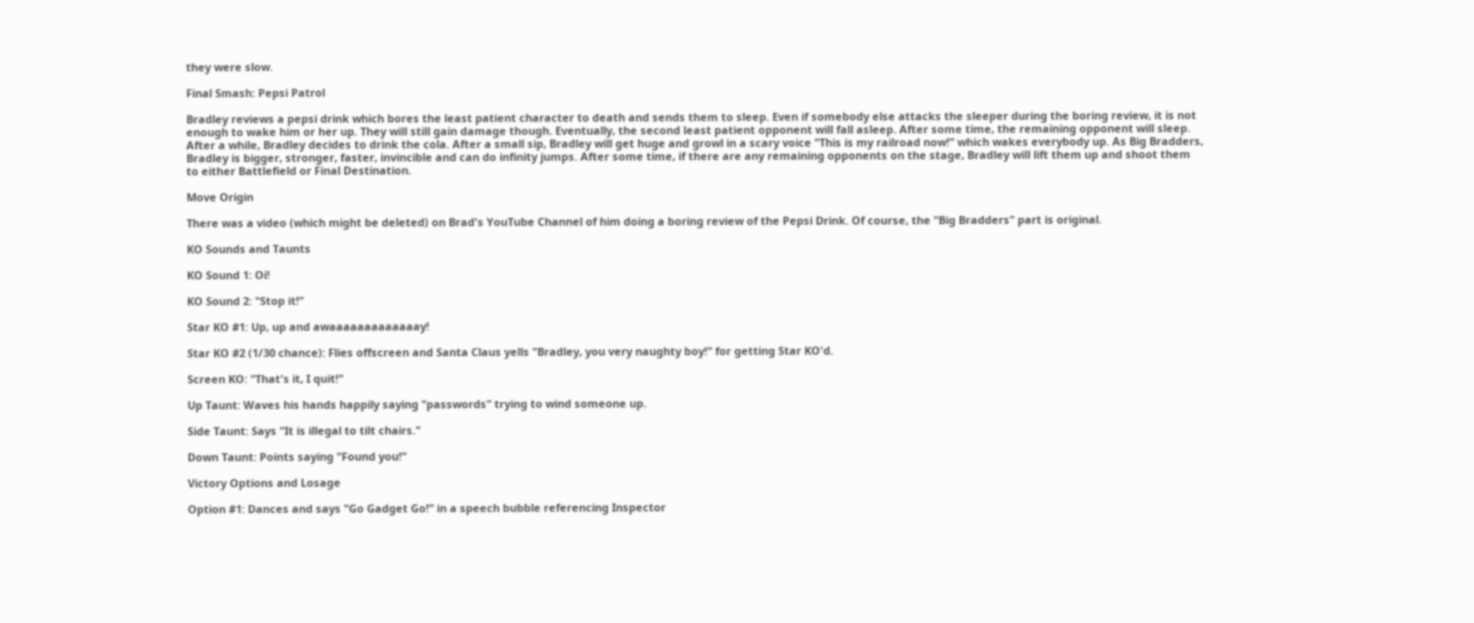they were slow.

Final Smash: Pepsi Patrol

Bradley reviews a pepsi drink which bores the least patient character to death and sends them to sleep. Even if somebody else attacks the sleeper during the boring review, it is not enough to wake him or her up. They will still gain damage though. Eventually, the second least patient opponent will fall asleep. After some time, the remaining opponent will sleep. After a while, Bradley decides to drink the cola. After a small sip, Bradley will get huge and growl in a scary voice "This is my railroad now!" which wakes everybody up. As Big Bradders, Bradley is bigger, stronger, faster, invincible and can do infinity jumps. After some time, if there are any remaining opponents on the stage, Bradley will lift them up and shoot them to either Battlefield or Final Destination.

Move Origin

There was a video (which might be deleted) on Brad's YouTube Channel of him doing a boring review of the Pepsi Drink. Of course, the "Big Bradders" part is original.

KO Sounds and Taunts

KO Sound 1: Oi!

KO Sound 2: "Stop it!"

Star KO #1: Up, up and awaaaaaaaaaaaaay!

Star KO #2 (1/30 chance): Flies offscreen and Santa Claus yells "Bradley, you very naughty boy!" for getting Star KO'd.

Screen KO: "That's it, I quit!"

Up Taunt: Waves his hands happily saying "passwords" trying to wind someone up.

Side Taunt: Says "It is illegal to tilt chairs."

Down Taunt: Points saying "Found you!"

Victory Options and Losage

Option #1: Dances and says "Go Gadget Go!" in a speech bubble referencing Inspector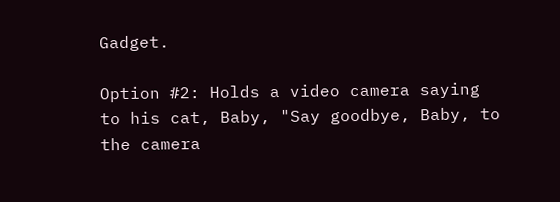Gadget.

Option #2: Holds a video camera saying to his cat, Baby, "Say goodbye, Baby, to the camera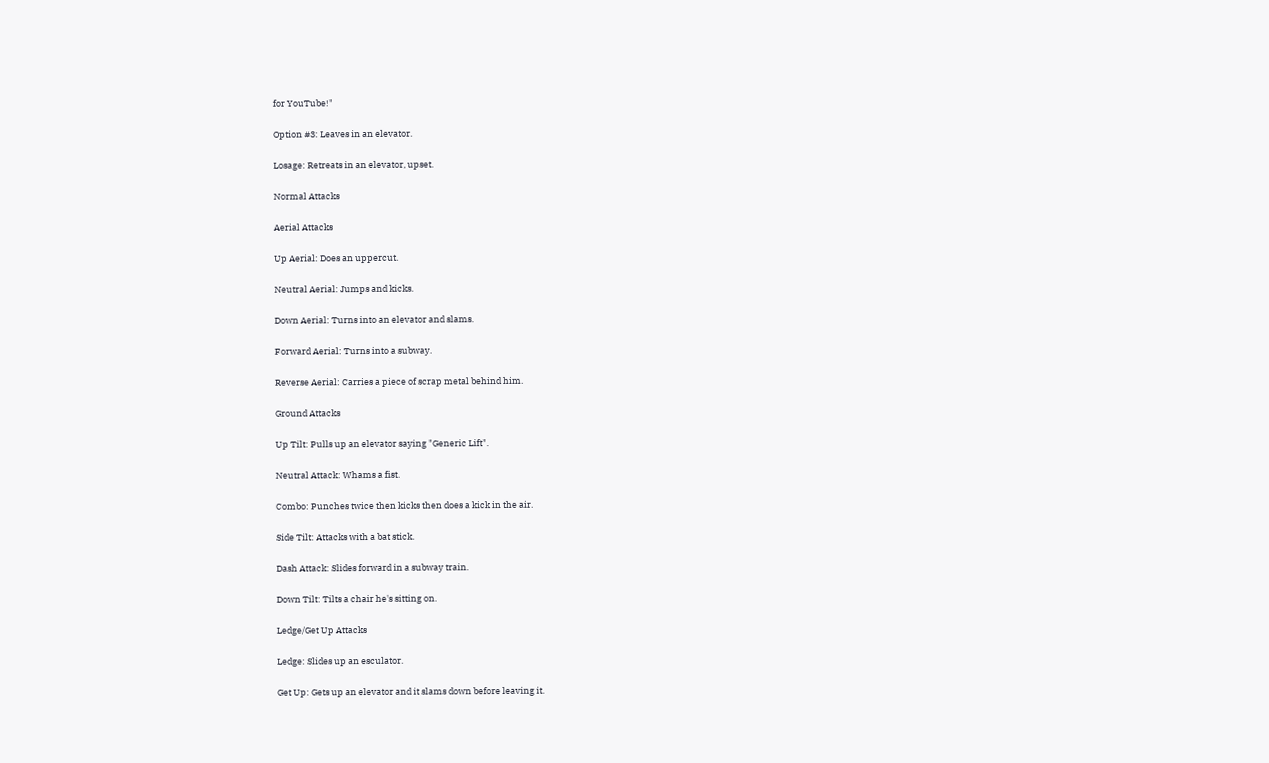for YouTube!"

Option #3: Leaves in an elevator.

Losage: Retreats in an elevator, upset.

Normal Attacks

Aerial Attacks

Up Aerial: Does an uppercut.

Neutral Aerial: Jumps and kicks.

Down Aerial: Turns into an elevator and slams.

Forward Aerial: Turns into a subway.

Reverse Aerial: Carries a piece of scrap metal behind him.

Ground Attacks

Up Tilt: Pulls up an elevator saying "Generic Lift".

Neutral Attack: Whams a fist.

Combo: Punches twice then kicks then does a kick in the air.

Side Tilt: Attacks with a bat stick.

Dash Attack: Slides forward in a subway train.

Down Tilt: Tilts a chair he's sitting on.

Ledge/Get Up Attacks

Ledge: Slides up an esculator.

Get Up: Gets up an elevator and it slams down before leaving it.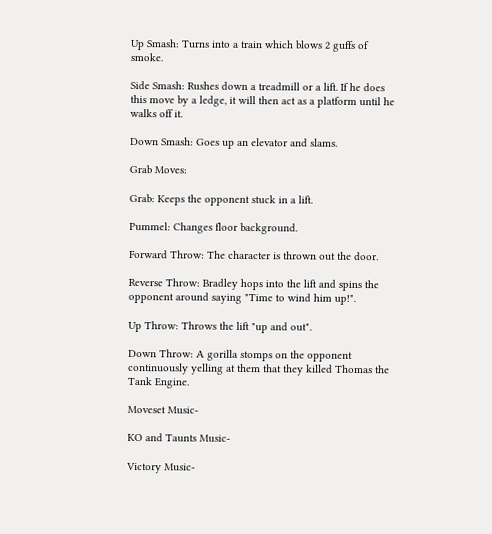Up Smash: Turns into a train which blows 2 guffs of smoke.

Side Smash: Rushes down a treadmill or a lift. If he does this move by a ledge, it will then act as a platform until he walks off it.

Down Smash: Goes up an elevator and slams.

Grab Moves:

Grab: Keeps the opponent stuck in a lift.

Pummel: Changes floor background.

Forward Throw: The character is thrown out the door.

Reverse Throw: Bradley hops into the lift and spins the opponent around saying "Time to wind him up!".

Up Throw: Throws the lift "up and out".

Down Throw: A gorilla stomps on the opponent continuously yelling at them that they killed Thomas the Tank Engine.

Moveset Music-

KO and Taunts Music-

Victory Music-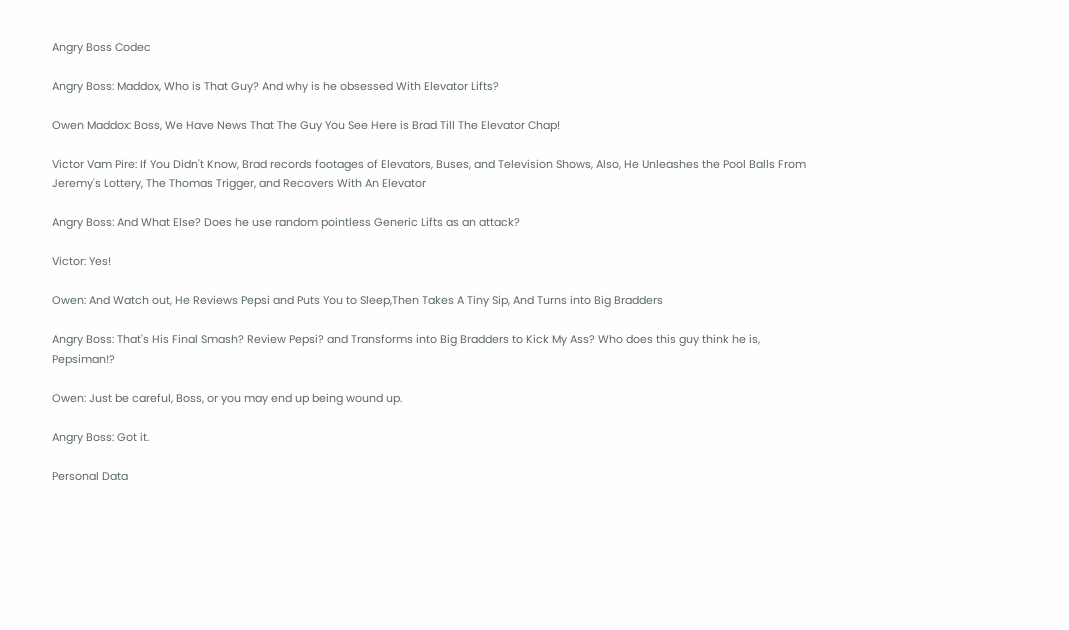Angry Boss Codec

Angry Boss: Maddox, Who is That Guy? And why is he obsessed With Elevator Lifts?

Owen Maddox: Boss, We Have News That The Guy You See Here is Brad Till The Elevator Chap!

Victor Vam Pire: If You Didn't Know, Brad records footages of Elevators, Buses, and Television Shows, Also, He Unleashes the Pool Balls From Jeremy's Lottery, The Thomas Trigger, and Recovers With An Elevator

Angry Boss: And What Else? Does he use random pointless Generic Lifts as an attack?

Victor: Yes!

Owen: And Watch out, He Reviews Pepsi and Puts You to Sleep,Then Takes A Tiny Sip, And Turns into Big Bradders

Angry Boss: That's His Final Smash? Review Pepsi? and Transforms into Big Bradders to Kick My Ass? Who does this guy think he is, Pepsiman!?

Owen: Just be careful, Boss, or you may end up being wound up.

Angry Boss: Got it.

Personal Data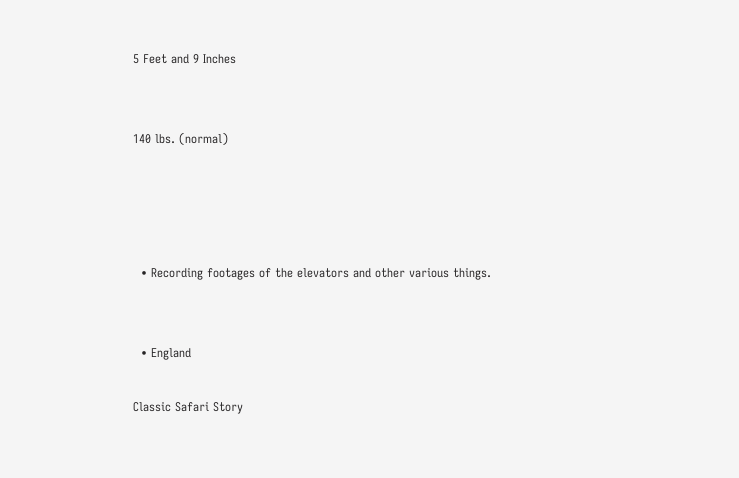5 Feet and 9 Inches


140 lbs. (normal)




  • Recording footages of the elevators and other various things.


  • England

Classic Safari Story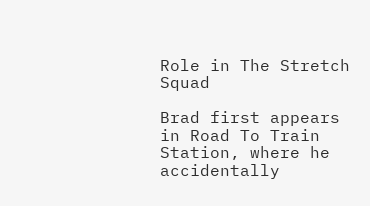Role in The Stretch Squad

Brad first appears in Road To Train Station, where he accidentally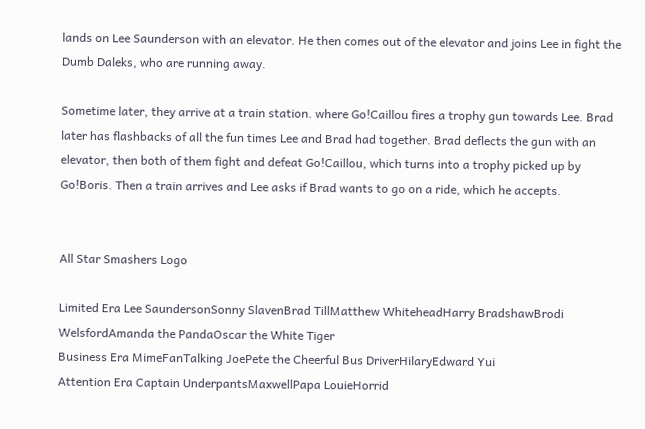lands on Lee Saunderson with an elevator. He then comes out of the elevator and joins Lee in fight the Dumb Daleks, who are running away.

Sometime later, they arrive at a train station. where Go!Caillou fires a trophy gun towards Lee. Brad later has flashbacks of all the fun times Lee and Brad had together. Brad deflects the gun with an elevator, then both of them fight and defeat Go!Caillou, which turns into a trophy picked up by Go!Boris. Then a train arrives and Lee asks if Brad wants to go on a ride, which he accepts.


All Star Smashers Logo

Limited Era Lee SaundersonSonny SlavenBrad TillMatthew WhiteheadHarry BradshawBrodi WelsfordAmanda the PandaOscar the White Tiger
Business Era MimeFanTalking JoePete the Cheerful Bus DriverHilaryEdward Yui
Attention Era Captain UnderpantsMaxwellPapa LouieHorrid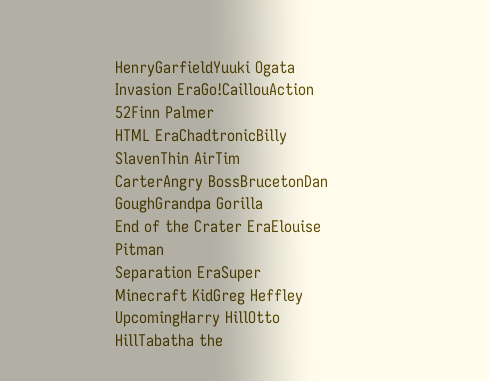HenryGarfieldYuuki Ogata
Invasion EraGo!CaillouAction 52Finn Palmer
HTML EraChadtronicBilly SlavenThin AirTim CarterAngry BossBrucetonDan GoughGrandpa Gorilla
End of the Crater EraElouise Pitman
Separation EraSuper Minecraft KidGreg Heffley
UpcomingHarry HillOtto HillTabatha the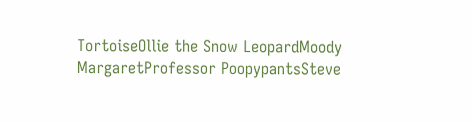TortoiseOllie the Snow LeopardMoody MargaretProfessor PoopypantsSteve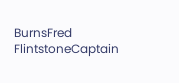BurnsFred FlintstoneCaptain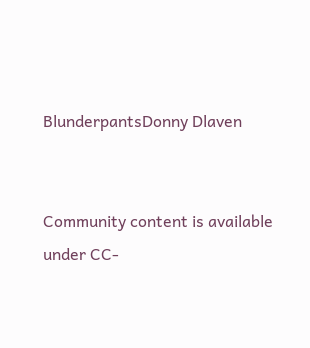BlunderpantsDonny Dlaven


Community content is available under CC-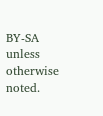BY-SA unless otherwise noted.